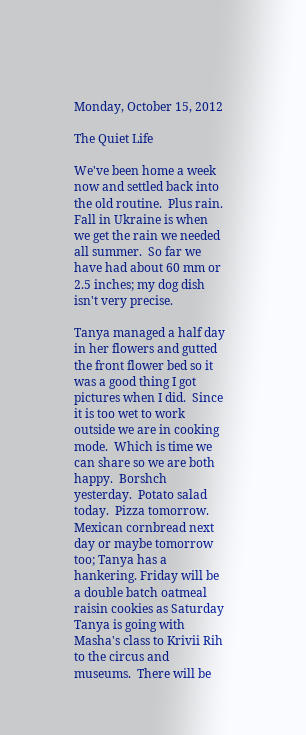Monday, October 15, 2012

The Quiet Life

We've been home a week now and settled back into the old routine.  Plus rain.  Fall in Ukraine is when we get the rain we needed all summer.  So far we have had about 60 mm or 2.5 inches; my dog dish isn't very precise.

Tanya managed a half day in her flowers and gutted the front flower bed so it was a good thing I got pictures when I did.  Since it is too wet to work outside we are in cooking mode.  Which is time we can share so we are both happy.  Borshch yesterday.  Potato salad today.  Pizza tomorrow.  Mexican cornbread next day or maybe tomorrow too; Tanya has a hankering. Friday will be a double batch oatmeal raisin cookies as Saturday Tanya is going with Masha's class to Krivii Rih to the circus and museums.  There will be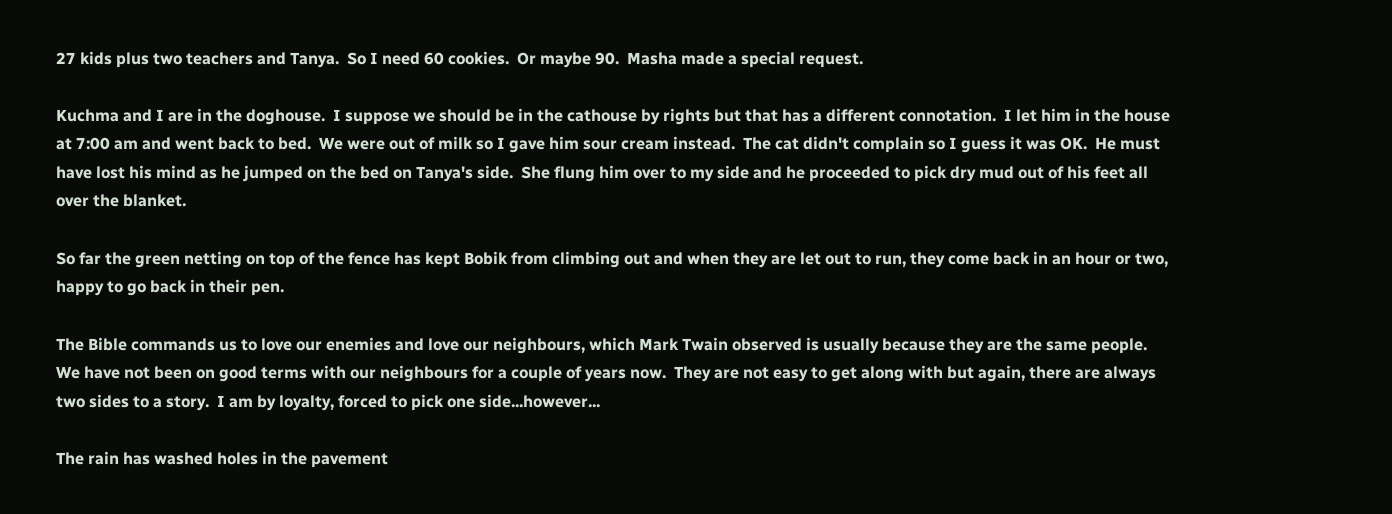27 kids plus two teachers and Tanya.  So I need 60 cookies.  Or maybe 90.  Masha made a special request.

Kuchma and I are in the doghouse.  I suppose we should be in the cathouse by rights but that has a different connotation.  I let him in the house at 7:00 am and went back to bed.  We were out of milk so I gave him sour cream instead.  The cat didn't complain so I guess it was OK.  He must have lost his mind as he jumped on the bed on Tanya's side.  She flung him over to my side and he proceeded to pick dry mud out of his feet all over the blanket.

So far the green netting on top of the fence has kept Bobik from climbing out and when they are let out to run, they come back in an hour or two, happy to go back in their pen.

The Bible commands us to love our enemies and love our neighbours, which Mark Twain observed is usually because they are the same people.  We have not been on good terms with our neighbours for a couple of years now.  They are not easy to get along with but again, there are always two sides to a story.  I am by loyalty, forced to pick one side...however...

The rain has washed holes in the pavement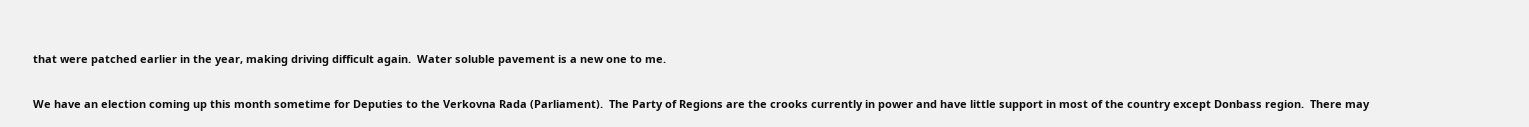that were patched earlier in the year, making driving difficult again.  Water soluble pavement is a new one to me.

We have an election coming up this month sometime for Deputies to the Verkovna Rada (Parliament).  The Party of Regions are the crooks currently in power and have little support in most of the country except Donbass region.  There may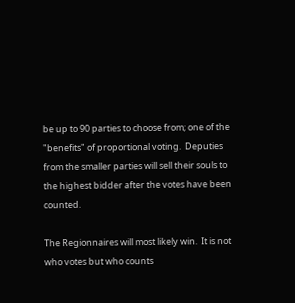be up to 90 parties to choose from; one of the "benefits" of proportional voting.  Deputies from the smaller parties will sell their souls to the highest bidder after the votes have been counted.

The Regionnaires will most likely win.  It is not who votes but who counts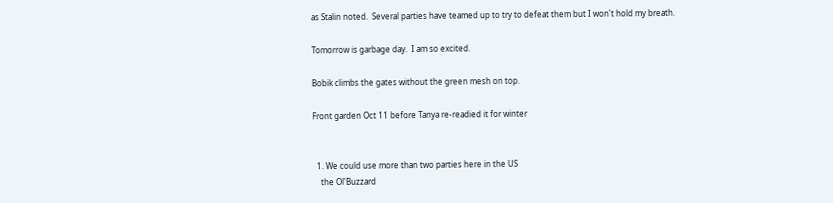as Stalin noted.  Several parties have teamed up to try to defeat them but I won't hold my breath.

Tomorrow is garbage day.  I am so excited.

Bobik climbs the gates without the green mesh on top.

Front garden Oct 11 before Tanya re-readied it for winter


  1. We could use more than two parties here in the US
    the Ol'Buzzard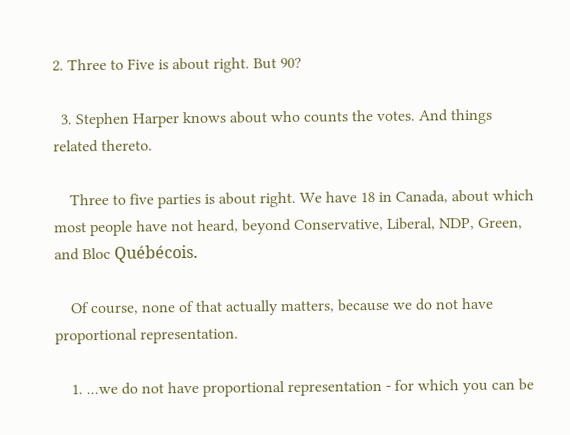2. Three to Five is about right. But 90?

  3. Stephen Harper knows about who counts the votes. And things related thereto.

    Three to five parties is about right. We have 18 in Canada, about which most people have not heard, beyond Conservative, Liberal, NDP, Green, and Bloc Québécois.

    Of course, none of that actually matters, because we do not have proportional representation.

    1. ...we do not have proportional representation - for which you can be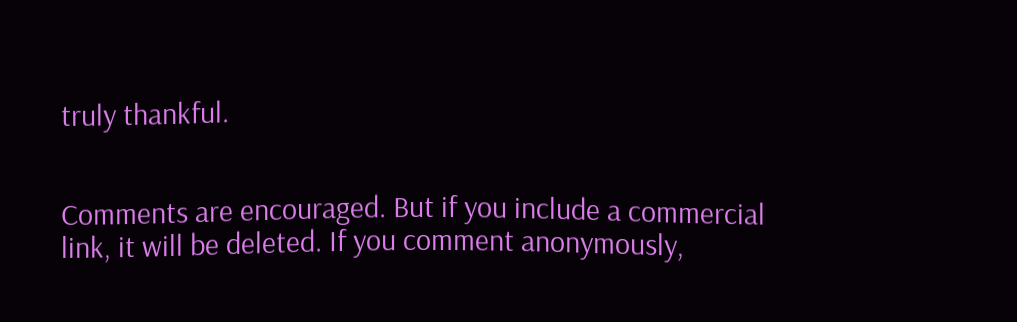truly thankful.


Comments are encouraged. But if you include a commercial link, it will be deleted. If you comment anonymously,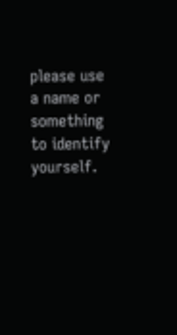please use a name or something to identify yourself.